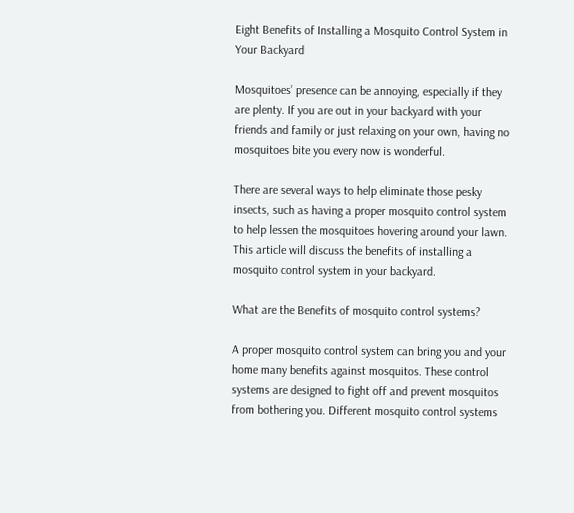Eight Benefits of Installing a Mosquito Control System in Your Backyard

Mosquitoes’ presence can be annoying, especially if they are plenty. If you are out in your backyard with your friends and family or just relaxing on your own, having no mosquitoes bite you every now is wonderful.

There are several ways to help eliminate those pesky insects, such as having a proper mosquito control system to help lessen the mosquitoes hovering around your lawn. This article will discuss the benefits of installing a mosquito control system in your backyard.

What are the Benefits of mosquito control systems?

A proper mosquito control system can bring you and your home many benefits against mosquitos. These control systems are designed to fight off and prevent mosquitos from bothering you. Different mosquito control systems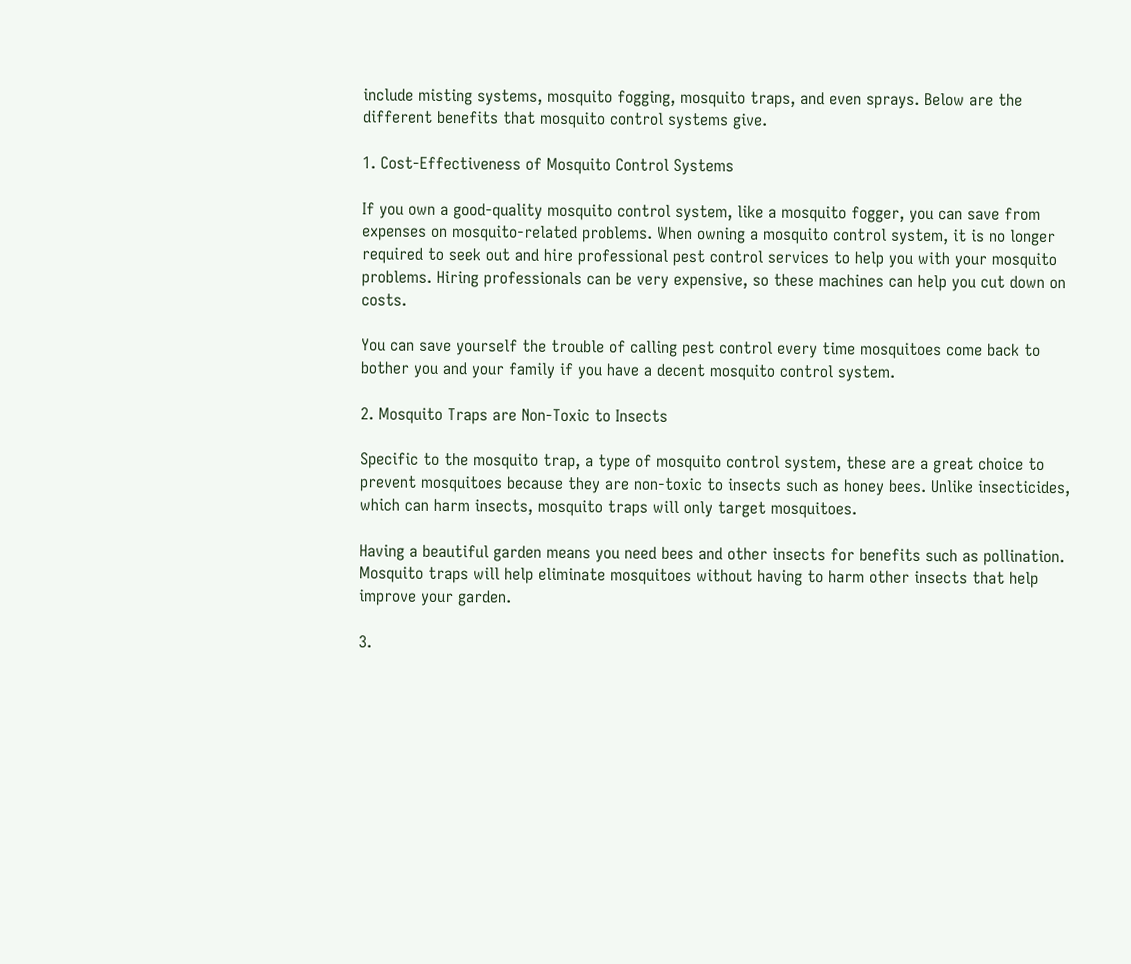include misting systems, mosquito fogging, mosquito traps, and even sprays. Below are the different benefits that mosquito control systems give.

1. Cost-Effectiveness of Mosquito Control Systems

If you own a good-quality mosquito control system, like a mosquito fogger, you can save from expenses on mosquito-related problems. When owning a mosquito control system, it is no longer required to seek out and hire professional pest control services to help you with your mosquito problems. Hiring professionals can be very expensive, so these machines can help you cut down on costs.

You can save yourself the trouble of calling pest control every time mosquitoes come back to bother you and your family if you have a decent mosquito control system.

2. Mosquito Traps are Non-Toxic to Insects

Specific to the mosquito trap, a type of mosquito control system, these are a great choice to prevent mosquitoes because they are non-toxic to insects such as honey bees. Unlike insecticides, which can harm insects, mosquito traps will only target mosquitoes.

Having a beautiful garden means you need bees and other insects for benefits such as pollination. Mosquito traps will help eliminate mosquitoes without having to harm other insects that help improve your garden.

3.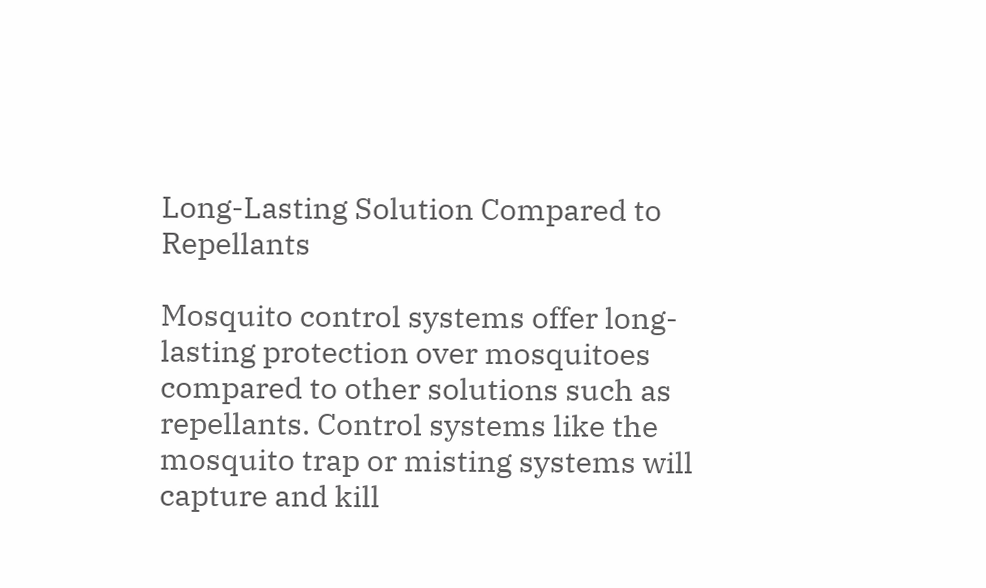Long-Lasting Solution Compared to Repellants

Mosquito control systems offer long-lasting protection over mosquitoes compared to other solutions such as repellants. Control systems like the mosquito trap or misting systems will capture and kill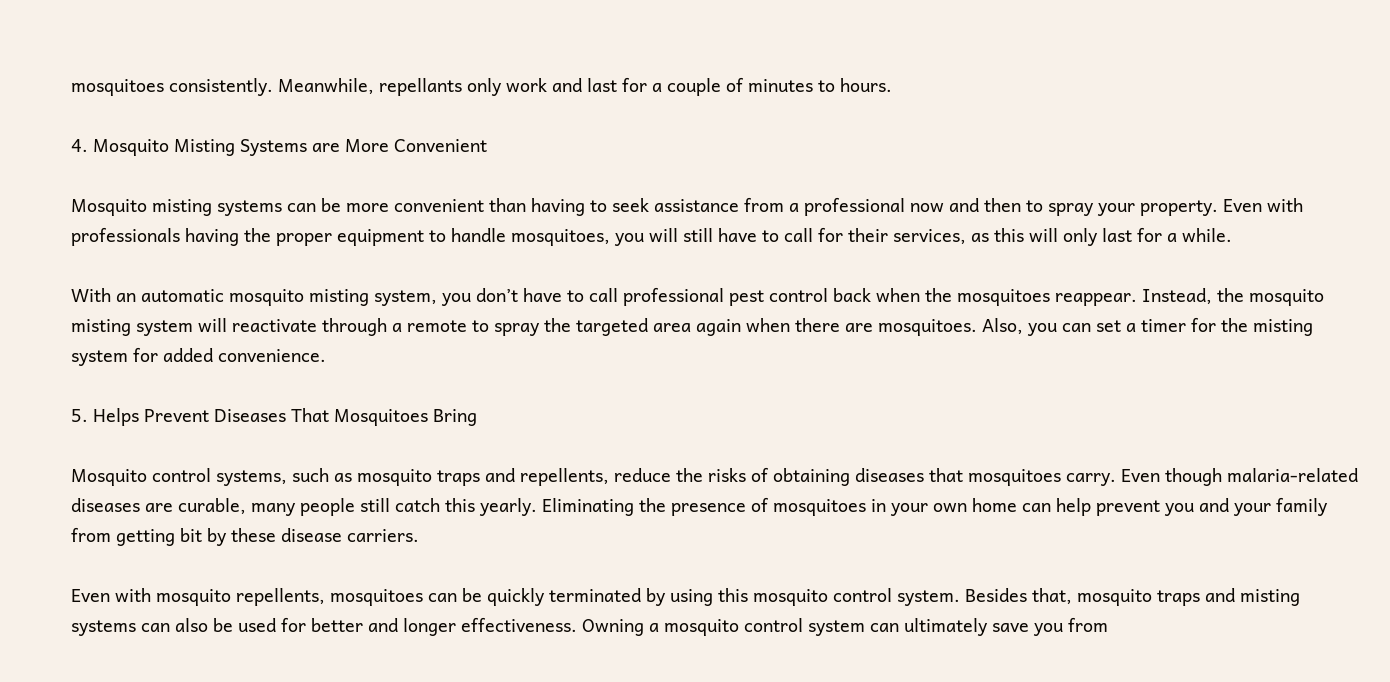mosquitoes consistently. Meanwhile, repellants only work and last for a couple of minutes to hours.

4. Mosquito Misting Systems are More Convenient

Mosquito misting systems can be more convenient than having to seek assistance from a professional now and then to spray your property. Even with professionals having the proper equipment to handle mosquitoes, you will still have to call for their services, as this will only last for a while.

With an automatic mosquito misting system, you don’t have to call professional pest control back when the mosquitoes reappear. Instead, the mosquito misting system will reactivate through a remote to spray the targeted area again when there are mosquitoes. Also, you can set a timer for the misting system for added convenience.

5. Helps Prevent Diseases That Mosquitoes Bring

Mosquito control systems, such as mosquito traps and repellents, reduce the risks of obtaining diseases that mosquitoes carry. Even though malaria-related diseases are curable, many people still catch this yearly. Eliminating the presence of mosquitoes in your own home can help prevent you and your family from getting bit by these disease carriers.

Even with mosquito repellents, mosquitoes can be quickly terminated by using this mosquito control system. Besides that, mosquito traps and misting systems can also be used for better and longer effectiveness. Owning a mosquito control system can ultimately save you from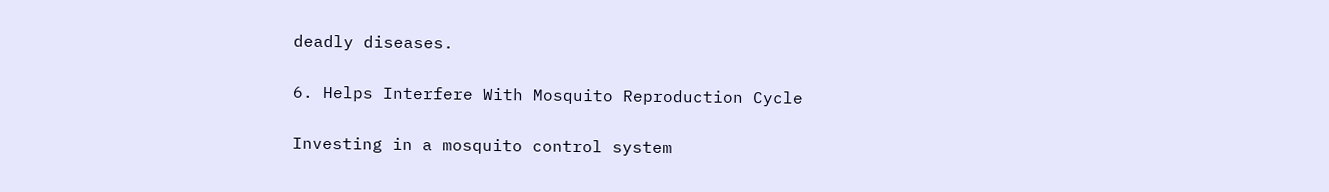deadly diseases.

6. Helps Interfere With Mosquito Reproduction Cycle

Investing in a mosquito control system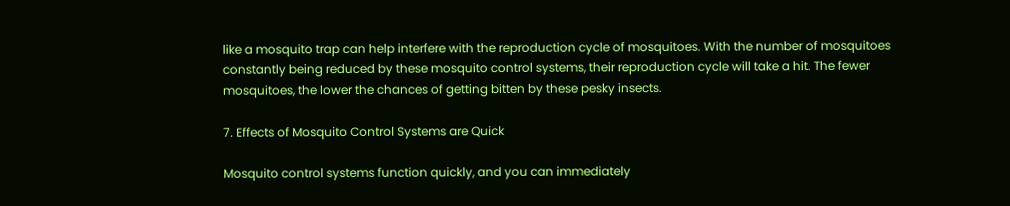like a mosquito trap can help interfere with the reproduction cycle of mosquitoes. With the number of mosquitoes constantly being reduced by these mosquito control systems, their reproduction cycle will take a hit. The fewer mosquitoes, the lower the chances of getting bitten by these pesky insects.

7. Effects of Mosquito Control Systems are Quick

Mosquito control systems function quickly, and you can immediately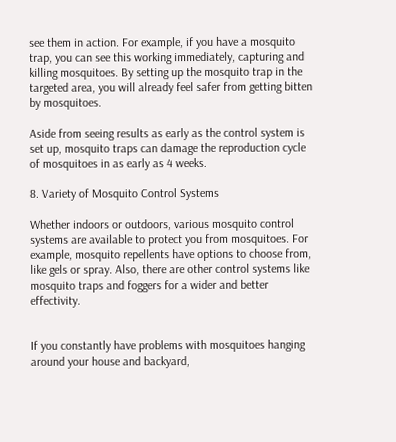see them in action. For example, if you have a mosquito trap, you can see this working immediately, capturing and killing mosquitoes. By setting up the mosquito trap in the targeted area, you will already feel safer from getting bitten by mosquitoes.

Aside from seeing results as early as the control system is set up, mosquito traps can damage the reproduction cycle of mosquitoes in as early as 4 weeks.

8. Variety of Mosquito Control Systems

Whether indoors or outdoors, various mosquito control systems are available to protect you from mosquitoes. For example, mosquito repellents have options to choose from, like gels or spray. Also, there are other control systems like mosquito traps and foggers for a wider and better effectivity.


If you constantly have problems with mosquitoes hanging around your house and backyard,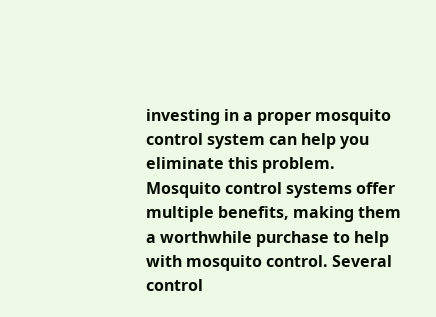investing in a proper mosquito control system can help you eliminate this problem. Mosquito control systems offer multiple benefits, making them a worthwhile purchase to help with mosquito control. Several control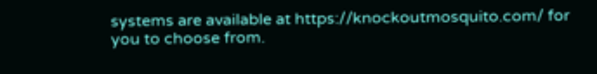systems are available at https://knockoutmosquito.com/ for you to choose from.